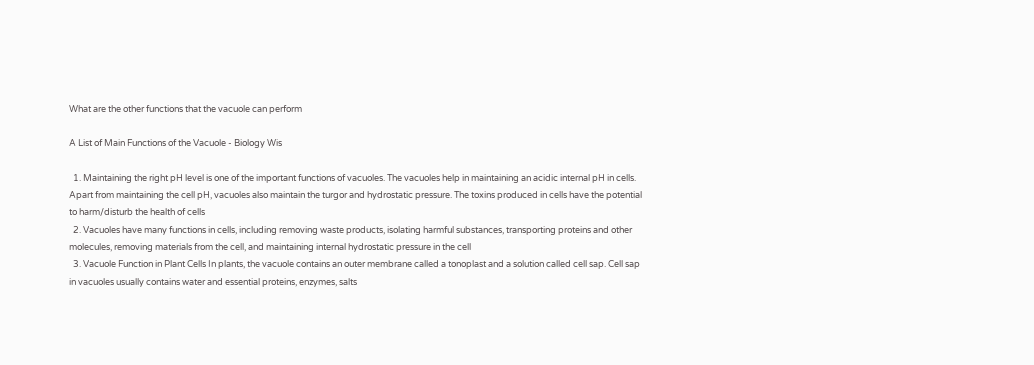What are the other functions that the vacuole can perform

A List of Main Functions of the Vacuole - Biology Wis

  1. Maintaining the right pH level is one of the important functions of vacuoles. The vacuoles help in maintaining an acidic internal pH in cells. Apart from maintaining the cell pH, vacuoles also maintain the turgor and hydrostatic pressure. The toxins produced in cells have the potential to harm/disturb the health of cells
  2. Vacuoles have many functions in cells, including removing waste products, isolating harmful substances, transporting proteins and other molecules, removing materials from the cell, and maintaining internal hydrostatic pressure in the cell
  3. Vacuole Function in Plant Cells In plants, the vacuole contains an outer membrane called a tonoplast and a solution called cell sap. Cell sap in vacuoles usually contains water and essential proteins, enzymes, salts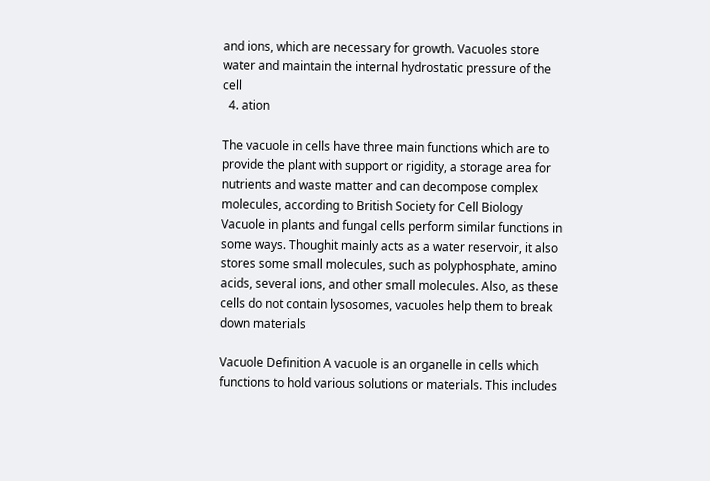and ions, which are necessary for growth. Vacuoles store water and maintain the internal hydrostatic pressure of the cell
  4. ation

The vacuole in cells have three main functions which are to provide the plant with support or rigidity, a storage area for nutrients and waste matter and can decompose complex molecules, according to British Society for Cell Biology Vacuole in plants and fungal cells perform similar functions in some ways. Thoughit mainly acts as a water reservoir, it also stores some small molecules, such as polyphosphate, amino acids, several ions, and other small molecules. Also, as these cells do not contain lysosomes, vacuoles help them to break down materials

Vacuole Definition A vacuole is an organelle in cells which functions to hold various solutions or materials. This includes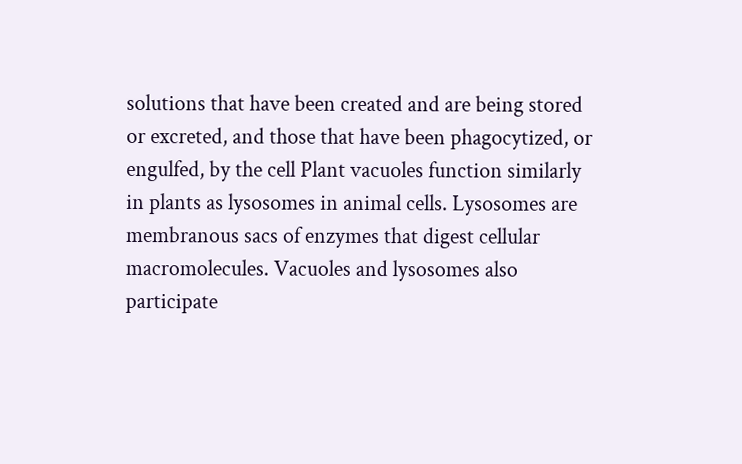solutions that have been created and are being stored or excreted, and those that have been phagocytized, or engulfed, by the cell Plant vacuoles function similarly in plants as lysosomes in animal cells. Lysosomes are membranous sacs of enzymes that digest cellular macromolecules. Vacuoles and lysosomes also participate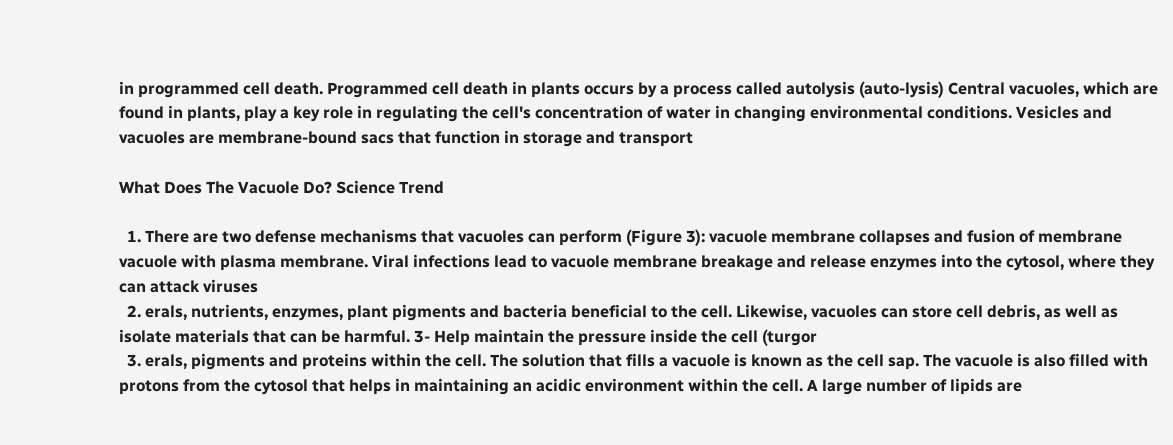in programmed cell death. Programmed cell death in plants occurs by a process called autolysis (auto-lysis) Central vacuoles, which are found in plants, play a key role in regulating the cell's concentration of water in changing environmental conditions. Vesicles and vacuoles are membrane-bound sacs that function in storage and transport

What Does The Vacuole Do? Science Trend

  1. There are two defense mechanisms that vacuoles can perform (Figure 3): vacuole membrane collapses and fusion of membrane vacuole with plasma membrane. Viral infections lead to vacuole membrane breakage and release enzymes into the cytosol, where they can attack viruses
  2. erals, nutrients, enzymes, plant pigments and bacteria beneficial to the cell. Likewise, vacuoles can store cell debris, as well as isolate materials that can be harmful. 3- Help maintain the pressure inside the cell (turgor
  3. erals, pigments and proteins within the cell. The solution that fills a vacuole is known as the cell sap. The vacuole is also filled with protons from the cytosol that helps in maintaining an acidic environment within the cell. A large number of lipids are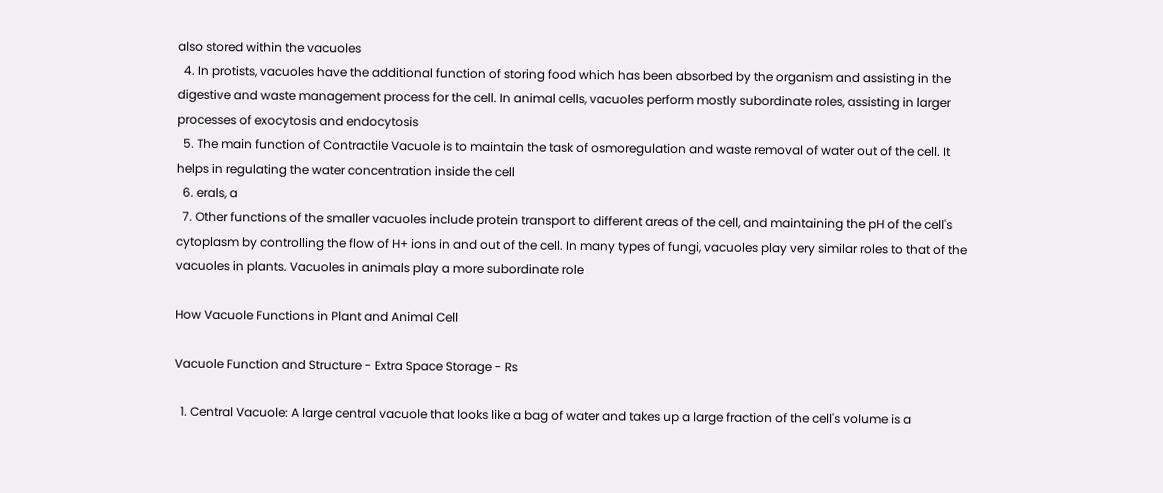also stored within the vacuoles
  4. In protists, vacuoles have the additional function of storing food which has been absorbed by the organism and assisting in the digestive and waste management process for the cell. In animal cells, vacuoles perform mostly subordinate roles, assisting in larger processes of exocytosis and endocytosis
  5. The main function of Contractile Vacuole is to maintain the task of osmoregulation and waste removal of water out of the cell. It helps in regulating the water concentration inside the cell
  6. erals, a
  7. Other functions of the smaller vacuoles include protein transport to different areas of the cell, and maintaining the pH of the cell's cytoplasm by controlling the flow of H+ ions in and out of the cell. In many types of fungi, vacuoles play very similar roles to that of the vacuoles in plants. Vacuoles in animals play a more subordinate role

How Vacuole Functions in Plant and Animal Cell

Vacuole Function and Structure - Extra Space Storage - Rs

  1. Central Vacuole: A large central vacuole that looks like a bag of water and takes up a large fraction of the cell's volume is a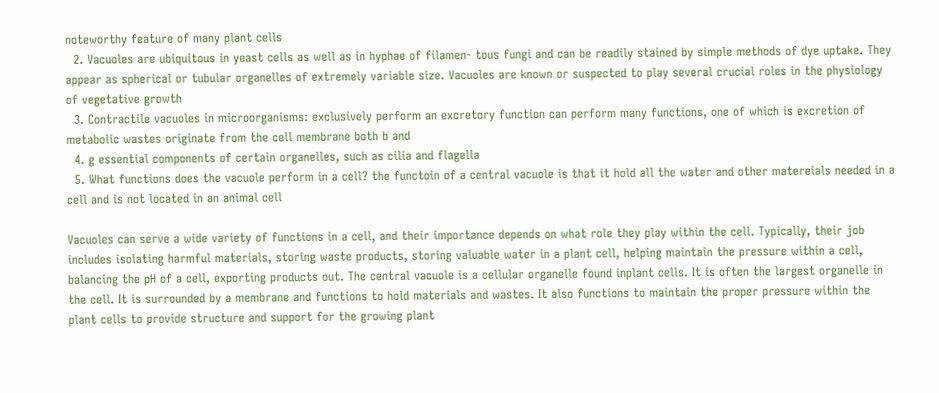noteworthy feature of many plant cells
  2. Vacuoles are ubiquitous in yeast cells as well as in hyphae of filamen- tous fungi and can be readily stained by simple methods of dye uptake. They appear as spherical or tubular organelles of extremely variable size. Vacuoles are known or suspected to play several crucial roles in the physiology of vegetative growth
  3. Contractile vacuoles in microorganisms: exclusively perform an excretory function can perform many functions, one of which is excretion of metabolic wastes originate from the cell membrane both b and
  4. g essential components of certain organelles, such as cilia and flagella
  5. What functions does the vacuole perform in a cell? the functoin of a central vacuole is that it hold all the water and other matereials needed in a cell and is not located in an animal cell

Vacuoles can serve a wide variety of functions in a cell, and their importance depends on what role they play within the cell. Typically, their job includes isolating harmful materials, storing waste products, storing valuable water in a plant cell, helping maintain the pressure within a cell, balancing the pH of a cell, exporting products out. The central vacuole is a cellular organelle found inplant cells. It is often the largest organelle in the cell. It is surrounded by a membrane and functions to hold materials and wastes. It also functions to maintain the proper pressure within the plant cells to provide structure and support for the growing plant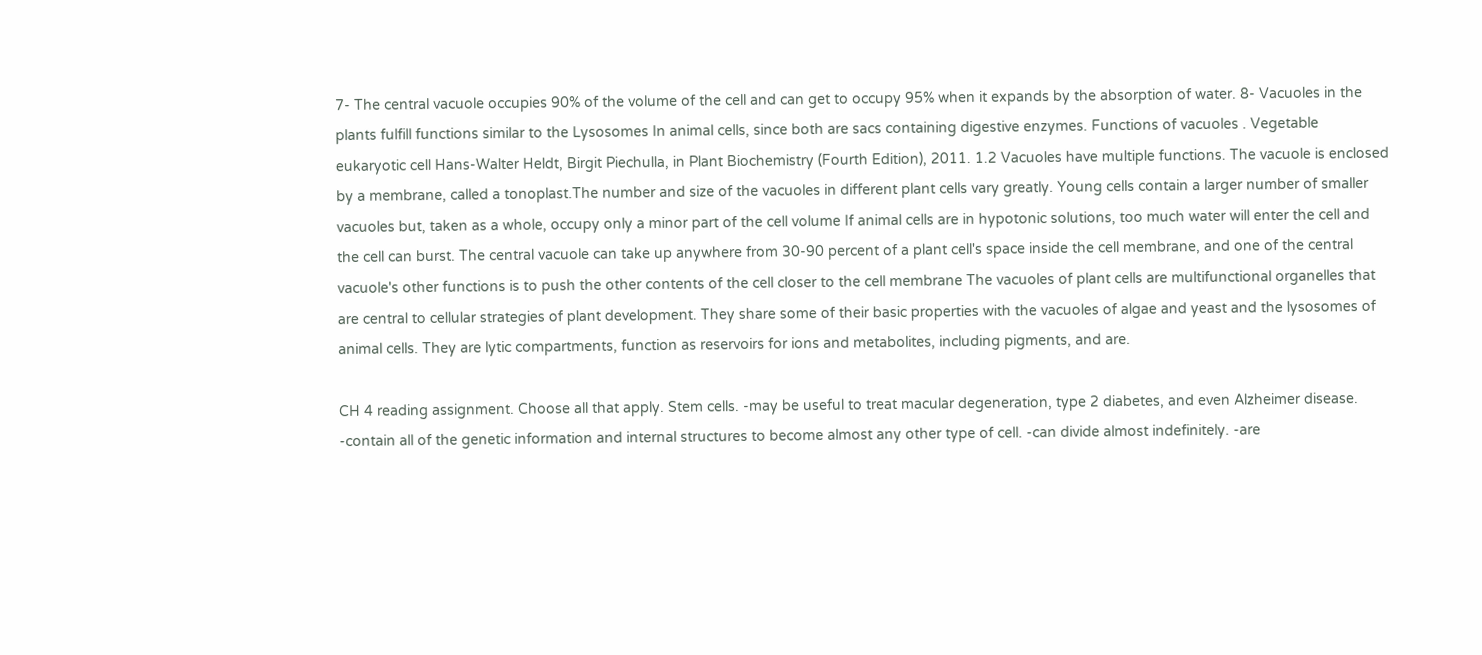7- The central vacuole occupies 90% of the volume of the cell and can get to occupy 95% when it expands by the absorption of water. 8- Vacuoles in the plants fulfill functions similar to the Lysosomes In animal cells, since both are sacs containing digestive enzymes. Functions of vacuoles . Vegetable eukaryotic cell Hans-Walter Heldt, Birgit Piechulla, in Plant Biochemistry (Fourth Edition), 2011. 1.2 Vacuoles have multiple functions. The vacuole is enclosed by a membrane, called a tonoplast.The number and size of the vacuoles in different plant cells vary greatly. Young cells contain a larger number of smaller vacuoles but, taken as a whole, occupy only a minor part of the cell volume If animal cells are in hypotonic solutions, too much water will enter the cell and the cell can burst. The central vacuole can take up anywhere from 30-90 percent of a plant cell's space inside the cell membrane, and one of the central vacuole's other functions is to push the other contents of the cell closer to the cell membrane The vacuoles of plant cells are multifunctional organelles that are central to cellular strategies of plant development. They share some of their basic properties with the vacuoles of algae and yeast and the lysosomes of animal cells. They are lytic compartments, function as reservoirs for ions and metabolites, including pigments, and are.

CH 4 reading assignment. Choose all that apply. Stem cells. -may be useful to treat macular degeneration, type 2 diabetes, and even Alzheimer disease. -contain all of the genetic information and internal structures to become almost any other type of cell. -can divide almost indefinitely. -are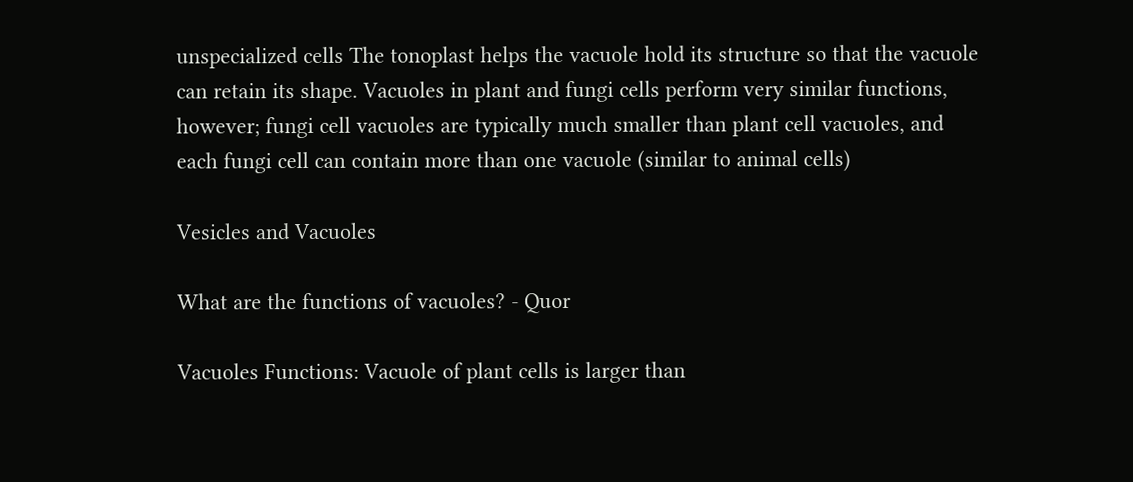unspecialized cells The tonoplast helps the vacuole hold its structure so that the vacuole can retain its shape. Vacuoles in plant and fungi cells perform very similar functions, however; fungi cell vacuoles are typically much smaller than plant cell vacuoles, and each fungi cell can contain more than one vacuole (similar to animal cells)

Vesicles and Vacuoles

What are the functions of vacuoles? - Quor

Vacuoles Functions: Vacuole of plant cells is larger than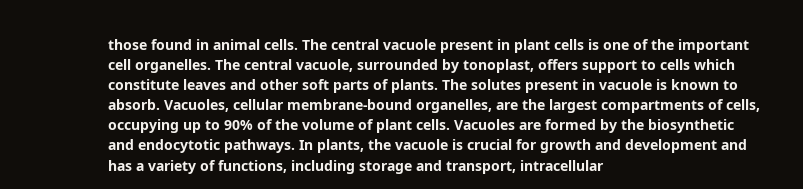those found in animal cells. The central vacuole present in plant cells is one of the important cell organelles. The central vacuole, surrounded by tonoplast, offers support to cells which constitute leaves and other soft parts of plants. The solutes present in vacuole is known to absorb. Vacuoles, cellular membrane-bound organelles, are the largest compartments of cells, occupying up to 90% of the volume of plant cells. Vacuoles are formed by the biosynthetic and endocytotic pathways. In plants, the vacuole is crucial for growth and development and has a variety of functions, including storage and transport, intracellular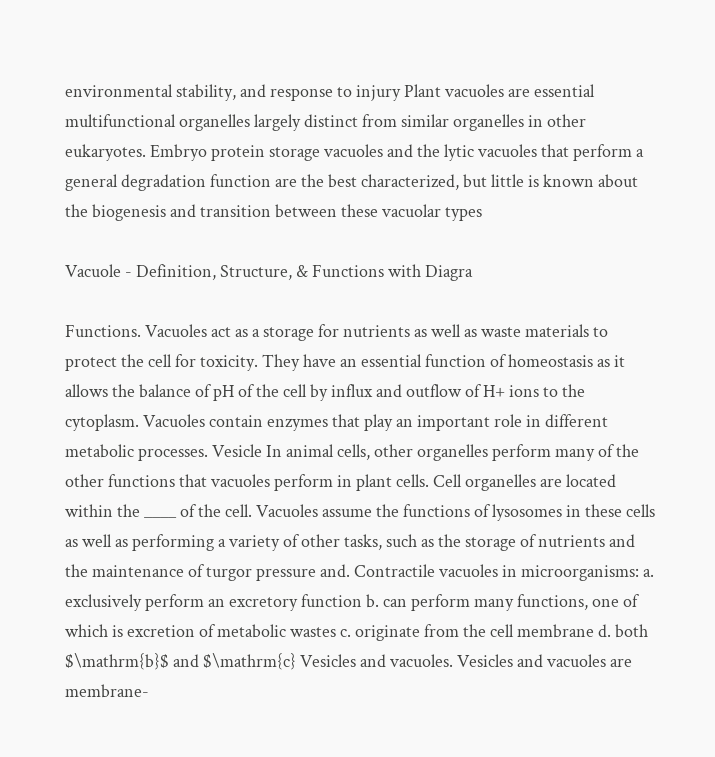environmental stability, and response to injury Plant vacuoles are essential multifunctional organelles largely distinct from similar organelles in other eukaryotes. Embryo protein storage vacuoles and the lytic vacuoles that perform a general degradation function are the best characterized, but little is known about the biogenesis and transition between these vacuolar types

Vacuole - Definition, Structure, & Functions with Diagra

Functions. Vacuoles act as a storage for nutrients as well as waste materials to protect the cell for toxicity. They have an essential function of homeostasis as it allows the balance of pH of the cell by influx and outflow of H+ ions to the cytoplasm. Vacuoles contain enzymes that play an important role in different metabolic processes. Vesicle In animal cells, other organelles perform many of the other functions that vacuoles perform in plant cells. Cell organelles are located within the ____ of the cell. Vacuoles assume the functions of lysosomes in these cells as well as performing a variety of other tasks, such as the storage of nutrients and the maintenance of turgor pressure and. Contractile vacuoles in microorganisms: a. exclusively perform an excretory function b. can perform many functions, one of which is excretion of metabolic wastes c. originate from the cell membrane d. both $\mathrm{b}$ and $\mathrm{c} Vesicles and vacuoles. Vesicles and vacuoles are membrane-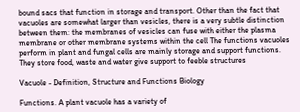bound sacs that function in storage and transport. Other than the fact that vacuoles are somewhat larger than vesicles, there is a very subtle distinction between them: the membranes of vesicles can fuse with either the plasma membrane or other membrane systems within the cell The functions vacuoles perform in plant and fungal cells are mainly storage and support functions. They store food, waste and water give support to feeble structures

Vacuole - Definition, Structure and Functions Biology

Functions. A plant vacuole has a variety of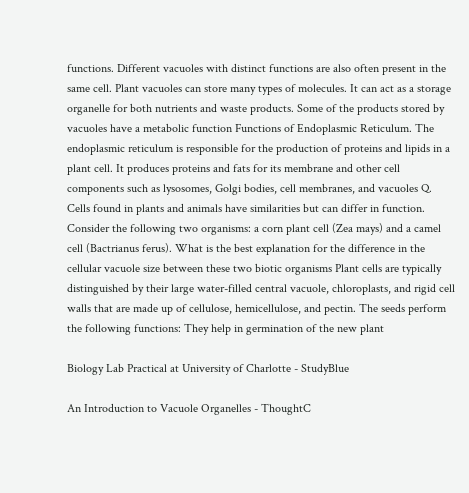functions. Different vacuoles with distinct functions are also often present in the same cell. Plant vacuoles can store many types of molecules. It can act as a storage organelle for both nutrients and waste products. Some of the products stored by vacuoles have a metabolic function Functions of Endoplasmic Reticulum. The endoplasmic reticulum is responsible for the production of proteins and lipids in a plant cell. It produces proteins and fats for its membrane and other cell components such as lysosomes, Golgi bodies, cell membranes, and vacuoles Q. Cells found in plants and animals have similarities but can differ in function. Consider the following two organisms: a corn plant cell (Zea mays) and a camel cell (Bactrianus ferus). What is the best explanation for the difference in the cellular vacuole size between these two biotic organisms Plant cells are typically distinguished by their large water-filled central vacuole, chloroplasts, and rigid cell walls that are made up of cellulose, hemicellulose, and pectin. The seeds perform the following functions: They help in germination of the new plant

Biology Lab Practical at University of Charlotte - StudyBlue

An Introduction to Vacuole Organelles - ThoughtC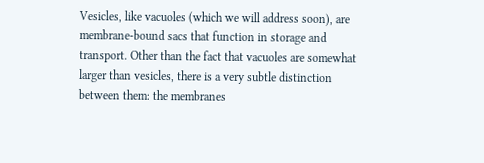Vesicles, like vacuoles (which we will address soon), are membrane-bound sacs that function in storage and transport. Other than the fact that vacuoles are somewhat larger than vesicles, there is a very subtle distinction between them: the membranes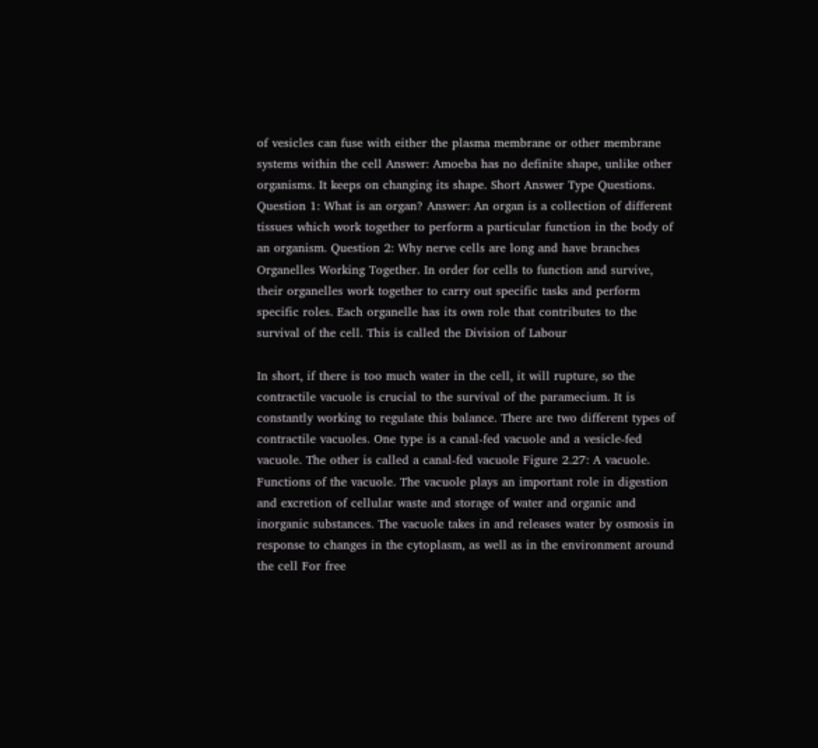of vesicles can fuse with either the plasma membrane or other membrane systems within the cell Answer: Amoeba has no definite shape, unlike other organisms. It keeps on changing its shape. Short Answer Type Questions. Question 1: What is an organ? Answer: An organ is a collection of different tissues which work together to perform a particular function in the body of an organism. Question 2: Why nerve cells are long and have branches Organelles Working Together. In order for cells to function and survive, their organelles work together to carry out specific tasks and perform specific roles. Each organelle has its own role that contributes to the survival of the cell. This is called the Division of Labour

In short, if there is too much water in the cell, it will rupture, so the contractile vacuole is crucial to the survival of the paramecium. It is constantly working to regulate this balance. There are two different types of contractile vacuoles. One type is a canal-fed vacuole and a vesicle-fed vacuole. The other is called a canal-fed vacuole Figure 2.27: A vacuole. Functions of the vacuole. The vacuole plays an important role in digestion and excretion of cellular waste and storage of water and organic and inorganic substances. The vacuole takes in and releases water by osmosis in response to changes in the cytoplasm, as well as in the environment around the cell For free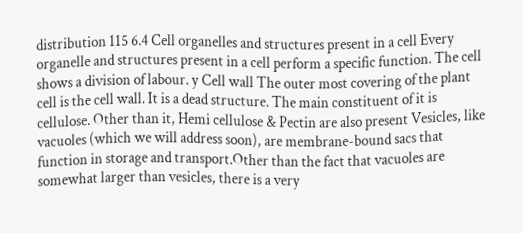distribution 115 6.4 Cell organelles and structures present in a cell Every organelle and structures present in a cell perform a specific function. The cell shows a division of labour. y Cell wall The outer most covering of the plant cell is the cell wall. It is a dead structure. The main constituent of it is cellulose. Other than it, Hemi cellulose & Pectin are also present Vesicles, like vacuoles (which we will address soon), are membrane-bound sacs that function in storage and transport.Other than the fact that vacuoles are somewhat larger than vesicles, there is a very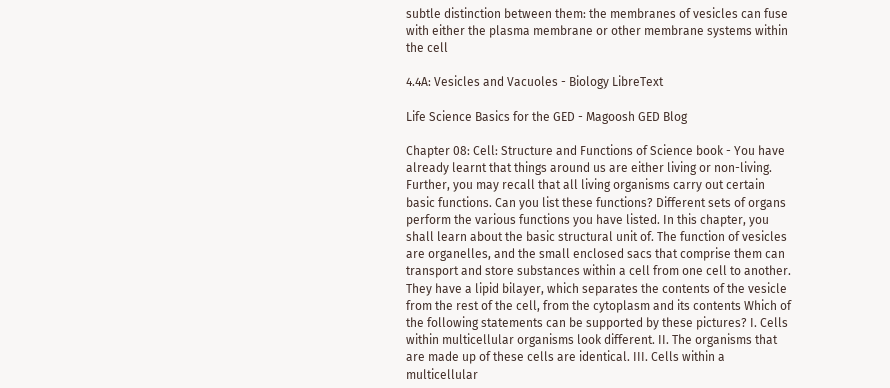subtle distinction between them: the membranes of vesicles can fuse with either the plasma membrane or other membrane systems within the cell

4.4A: Vesicles and Vacuoles - Biology LibreText

Life Science Basics for the GED - Magoosh GED Blog

Chapter 08: Cell: Structure and Functions of Science book - You have already learnt that things around us are either living or non-living. Further, you may recall that all living organisms carry out certain basic functions. Can you list these functions? Different sets of organs perform the various functions you have listed. In this chapter, you shall learn about the basic structural unit of. The function of vesicles are organelles, and the small enclosed sacs that comprise them can transport and store substances within a cell from one cell to another. They have a lipid bilayer, which separates the contents of the vesicle from the rest of the cell, from the cytoplasm and its contents Which of the following statements can be supported by these pictures? I. Cells within multicellular organisms look different. II. The organisms that are made up of these cells are identical. III. Cells within a multicellular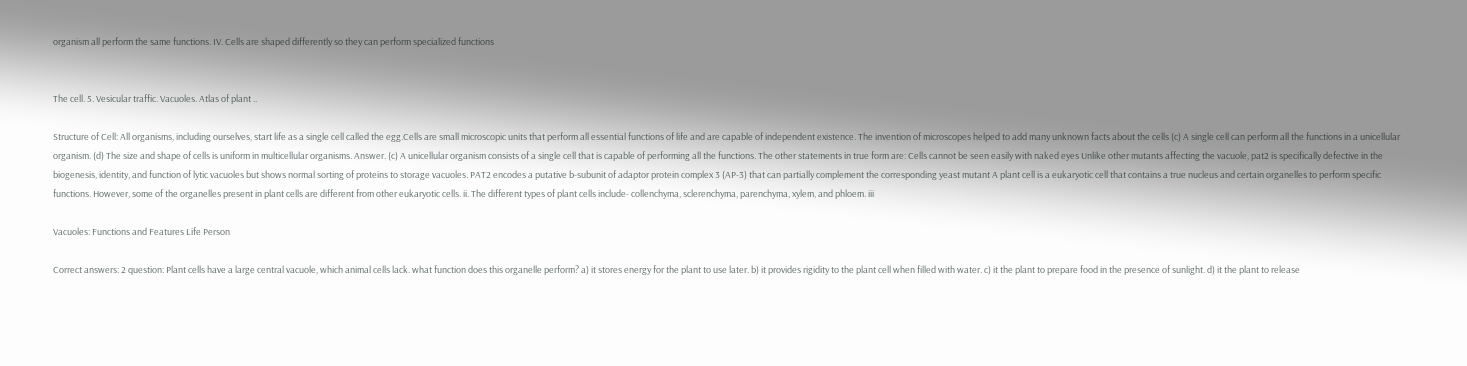organism all perform the same functions. IV. Cells are shaped differently so they can perform specialized functions


The cell. 5. Vesicular traffic. Vacuoles. Atlas of plant ..

Structure of Cell: All organisms, including ourselves, start life as a single cell called the egg.Cells are small microscopic units that perform all essential functions of life and are capable of independent existence. The invention of microscopes helped to add many unknown facts about the cells (c) A single cell can perform all the functions in a unicellular organism. (d) The size and shape of cells is uniform in multicellular organisms. Answer. (c) A unicellular organism consists of a single cell that is capable of performing all the functions. The other statements in true form are: Cells cannot be seen easily with naked eyes Unlike other mutants affecting the vacuole, pat2 is specifically defective in the biogenesis, identity, and function of lytic vacuoles but shows normal sorting of proteins to storage vacuoles. PAT2 encodes a putative b-subunit of adaptor protein complex 3 (AP-3) that can partially complement the corresponding yeast mutant A plant cell is a eukaryotic cell that contains a true nucleus and certain organelles to perform specific functions. However, some of the organelles present in plant cells are different from other eukaryotic cells. ii. The different types of plant cells include- collenchyma, sclerenchyma, parenchyma, xylem, and phloem. iii

Vacuoles: Functions and Features Life Person

Correct answers: 2 question: Plant cells have a large central vacuole, which animal cells lack. what function does this organelle perform? a) it stores energy for the plant to use later. b) it provides rigidity to the plant cell when filled with water. c) it the plant to prepare food in the presence of sunlight. d) it the plant to release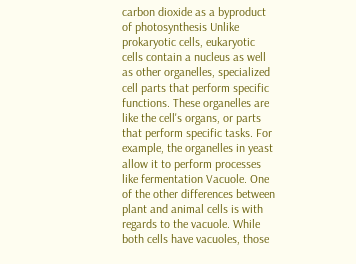carbon dioxide as a byproduct of photosynthesis Unlike prokaryotic cells, eukaryotic cells contain a nucleus as well as other organelles, specialized cell parts that perform specific functions. These organelles are like the cell's organs, or parts that perform specific tasks. For example, the organelles in yeast allow it to perform processes like fermentation Vacuole. One of the other differences between plant and animal cells is with regards to the vacuole. While both cells have vacuoles, those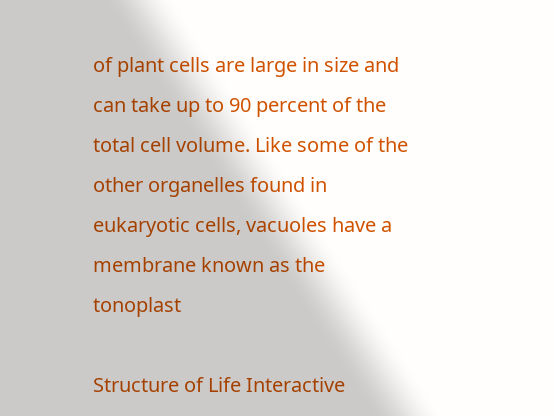of plant cells are large in size and can take up to 90 percent of the total cell volume. Like some of the other organelles found in eukaryotic cells, vacuoles have a membrane known as the tonoplast

Structure of Life Interactive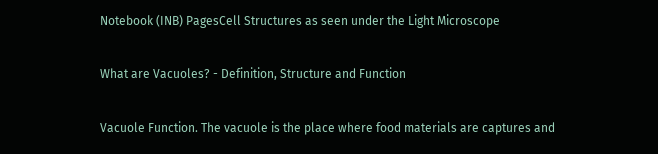Notebook (INB) PagesCell Structures as seen under the Light Microscope

What are Vacuoles? - Definition, Structure and Function

Vacuole Function. The vacuole is the place where food materials are captures and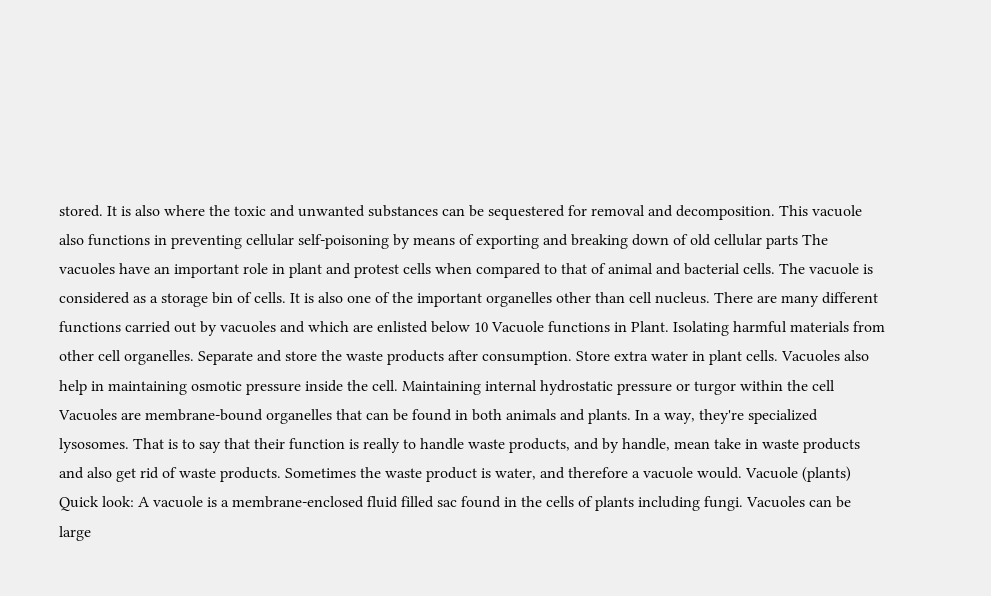stored. It is also where the toxic and unwanted substances can be sequestered for removal and decomposition. This vacuole also functions in preventing cellular self-poisoning by means of exporting and breaking down of old cellular parts The vacuoles have an important role in plant and protest cells when compared to that of animal and bacterial cells. The vacuole is considered as a storage bin of cells. It is also one of the important organelles other than cell nucleus. There are many different functions carried out by vacuoles and which are enlisted below 10 Vacuole functions in Plant. Isolating harmful materials from other cell organelles. Separate and store the waste products after consumption. Store extra water in plant cells. Vacuoles also help in maintaining osmotic pressure inside the cell. Maintaining internal hydrostatic pressure or turgor within the cell Vacuoles are membrane-bound organelles that can be found in both animals and plants. In a way, they're specialized lysosomes. That is to say that their function is really to handle waste products, and by handle, mean take in waste products and also get rid of waste products. Sometimes the waste product is water, and therefore a vacuole would. Vacuole (plants) Quick look: A vacuole is a membrane-enclosed fluid filled sac found in the cells of plants including fungi. Vacuoles can be large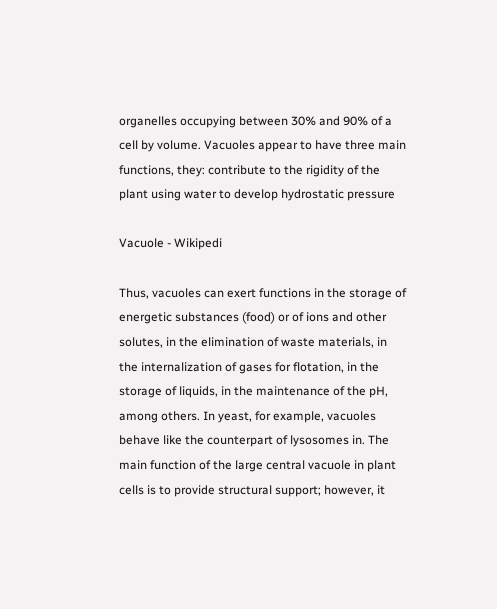organelles occupying between 30% and 90% of a cell by volume. Vacuoles appear to have three main functions, they: contribute to the rigidity of the plant using water to develop hydrostatic pressure

Vacuole - Wikipedi

Thus, vacuoles can exert functions in the storage of energetic substances (food) or of ions and other solutes, in the elimination of waste materials, in the internalization of gases for flotation, in the storage of liquids, in the maintenance of the pH, among others. In yeast, for example, vacuoles behave like the counterpart of lysosomes in. The main function of the large central vacuole in plant cells is to provide structural support; however, it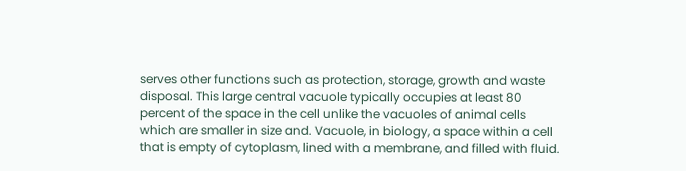serves other functions such as protection, storage, growth and waste disposal. This large central vacuole typically occupies at least 80 percent of the space in the cell unlike the vacuoles of animal cells which are smaller in size and. Vacuole, in biology, a space within a cell that is empty of cytoplasm, lined with a membrane, and filled with fluid.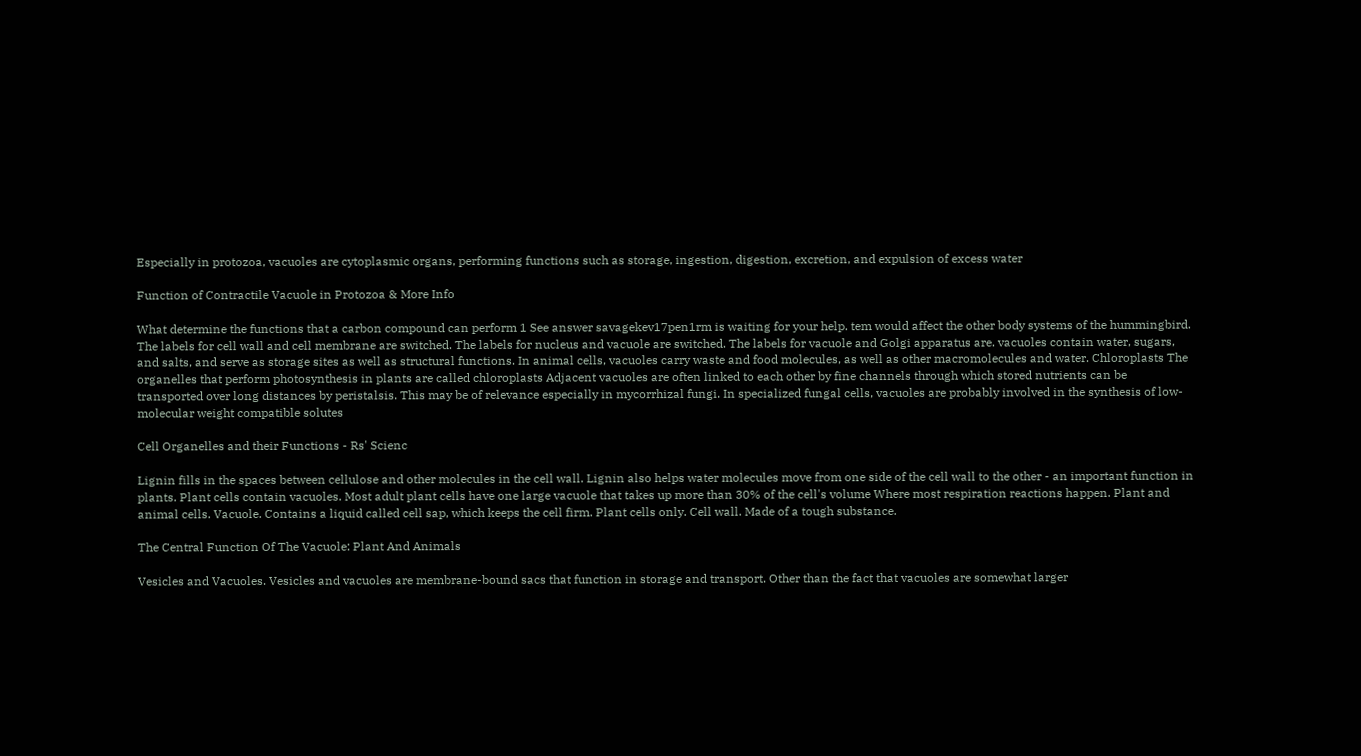Especially in protozoa, vacuoles are cytoplasmic organs, performing functions such as storage, ingestion, digestion, excretion, and expulsion of excess water

Function of Contractile Vacuole in Protozoa & More Info

What determine the functions that a carbon compound can perform 1 See answer savagekev17pen1rm is waiting for your help. tem would affect the other body systems of the hummingbird. The labels for cell wall and cell membrane are switched. The labels for nucleus and vacuole are switched. The labels for vacuole and Golgi apparatus are. vacuoles contain water, sugars, and salts, and serve as storage sites as well as structural functions. In animal cells, vacuoles carry waste and food molecules, as well as other macromolecules and water. Chloroplasts The organelles that perform photosynthesis in plants are called chloroplasts Adjacent vacuoles are often linked to each other by fine channels through which stored nutrients can be transported over long distances by peristalsis. This may be of relevance especially in mycorrhizal fungi. In specialized fungal cells, vacuoles are probably involved in the synthesis of low-molecular weight compatible solutes

Cell Organelles and their Functions - Rs' Scienc

Lignin fills in the spaces between cellulose and other molecules in the cell wall. Lignin also helps water molecules move from one side of the cell wall to the other - an important function in plants. Plant cells contain vacuoles. Most adult plant cells have one large vacuole that takes up more than 30% of the cell's volume Where most respiration reactions happen. Plant and animal cells. Vacuole. Contains a liquid called cell sap, which keeps the cell firm. Plant cells only. Cell wall. Made of a tough substance.

The Central Function Of The Vacuole: Plant And Animals

Vesicles and Vacuoles. Vesicles and vacuoles are membrane-bound sacs that function in storage and transport. Other than the fact that vacuoles are somewhat larger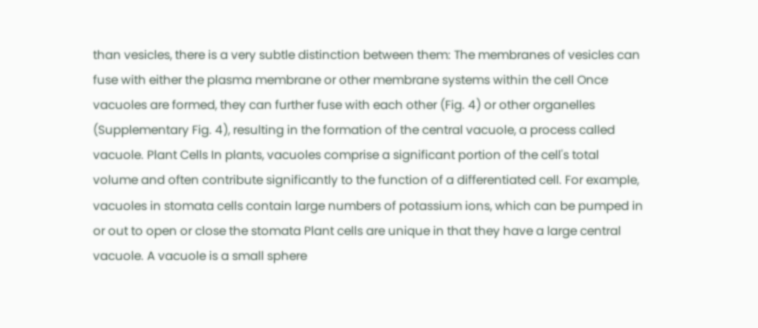than vesicles, there is a very subtle distinction between them: The membranes of vesicles can fuse with either the plasma membrane or other membrane systems within the cell Once vacuoles are formed, they can further fuse with each other (Fig. 4) or other organelles (Supplementary Fig. 4), resulting in the formation of the central vacuole, a process called vacuole. Plant Cells In plants, vacuoles comprise a significant portion of the cell's total volume and often contribute significantly to the function of a differentiated cell. For example, vacuoles in stomata cells contain large numbers of potassium ions, which can be pumped in or out to open or close the stomata Plant cells are unique in that they have a large central vacuole. A vacuole is a small sphere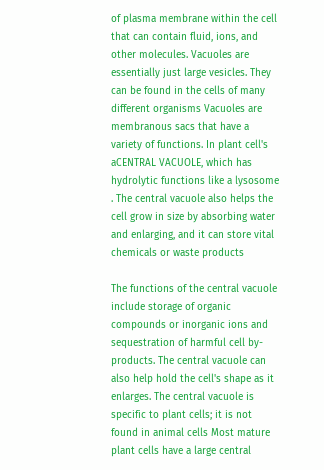of plasma membrane within the cell that can contain fluid, ions, and other molecules. Vacuoles are essentially just large vesicles. They can be found in the cells of many different organisms Vacuoles are membranous sacs that have a variety of functions. In plant cell's aCENTRAL VACUOLE, which has hydrolytic functions like a lysosome . The central vacuole also helps the cell grow in size by absorbing water and enlarging, and it can store vital chemicals or waste products

The functions of the central vacuole include storage of organic compounds or inorganic ions and sequestration of harmful cell by-products. The central vacuole can also help hold the cell's shape as it enlarges. The central vacuole is specific to plant cells; it is not found in animal cells Most mature plant cells have a large central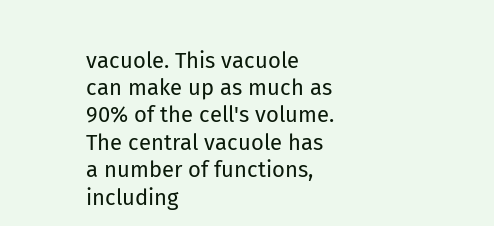vacuole. This vacuole can make up as much as 90% of the cell's volume. The central vacuole has a number of functions, including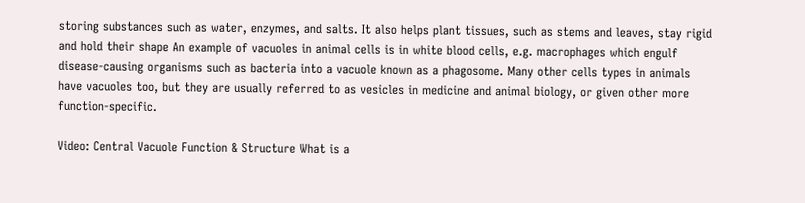storing substances such as water, enzymes, and salts. It also helps plant tissues, such as stems and leaves, stay rigid and hold their shape An example of vacuoles in animal cells is in white blood cells, e.g. macrophages which engulf disease-causing organisms such as bacteria into a vacuole known as a phagosome. Many other cells types in animals have vacuoles too, but they are usually referred to as vesicles in medicine and animal biology, or given other more function-specific.

Video: Central Vacuole Function & Structure What is a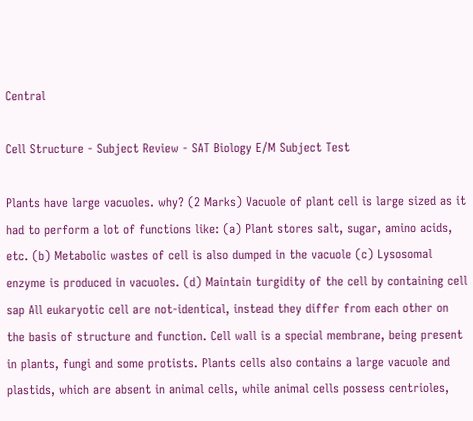Central

Cell Structure - Subject Review - SAT Biology E/M Subject Test

Plants have large vacuoles. why? (2 Marks) Vacuole of plant cell is large sized as it had to perform a lot of functions like: (a) Plant stores salt, sugar, amino acids, etc. (b) Metabolic wastes of cell is also dumped in the vacuole (c) Lysosomal enzyme is produced in vacuoles. (d) Maintain turgidity of the cell by containing cell sap All eukaryotic cell are not-identical, instead they differ from each other on the basis of structure and function. Cell wall is a special membrane, being present in plants, fungi and some protists. Plants cells also contains a large vacuole and plastids, which are absent in animal cells, while animal cells possess centrioles,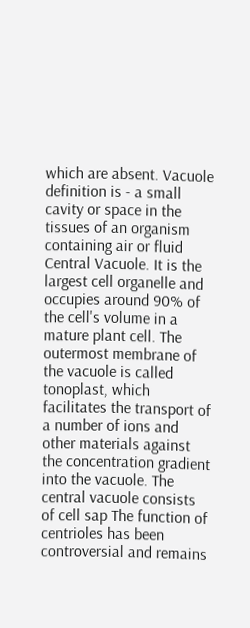which are absent. Vacuole definition is - a small cavity or space in the tissues of an organism containing air or fluid Central Vacuole. It is the largest cell organelle and occupies around 90% of the cell's volume in a mature plant cell. The outermost membrane of the vacuole is called tonoplast, which facilitates the transport of a number of ions and other materials against the concentration gradient into the vacuole. The central vacuole consists of cell sap The function of centrioles has been controversial and remains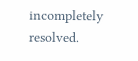incompletely resolved.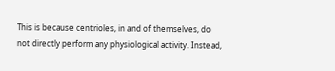This is because centrioles, in and of themselves, do not directly perform any physiological activity. Instead,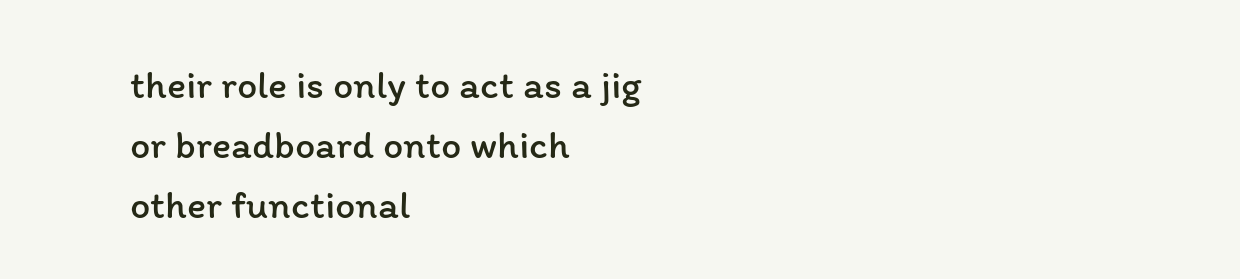their role is only to act as a jig or breadboard onto which other functional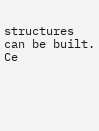structures can be built. Ce